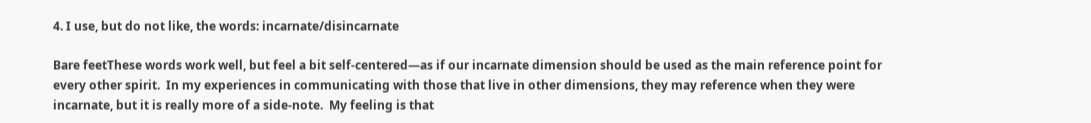4. I use, but do not like, the words: incarnate/disincarnate

Bare feetThese words work well, but feel a bit self-centered—as if our incarnate dimension should be used as the main reference point for every other spirit.  In my experiences in communicating with those that live in other dimensions, they may reference when they were incarnate, but it is really more of a side-note.  My feeling is that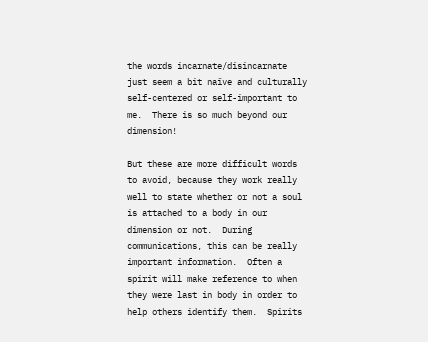the words incarnate/disincarnate just seem a bit naïve and culturally self-centered or self-important to me.  There is so much beyond our dimension!

But these are more difficult words to avoid, because they work really well to state whether or not a soul is attached to a body in our dimension or not.  During communications, this can be really important information.  Often a spirit will make reference to when they were last in body in order to help others identify them.  Spirits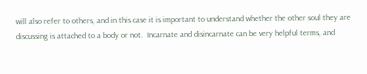will also refer to others, and in this case it is important to understand whether the other soul they are discussing is attached to a body or not.  Incarnate and disincarnate can be very helpful terms, and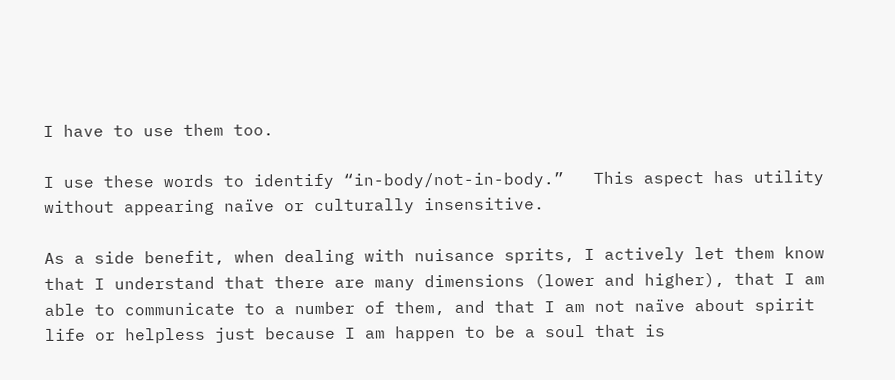I have to use them too.

I use these words to identify “in-body/not-in-body.”   This aspect has utility without appearing naïve or culturally insensitive.

As a side benefit, when dealing with nuisance sprits, I actively let them know that I understand that there are many dimensions (lower and higher), that I am able to communicate to a number of them, and that I am not naïve about spirit life or helpless just because I am happen to be a soul that is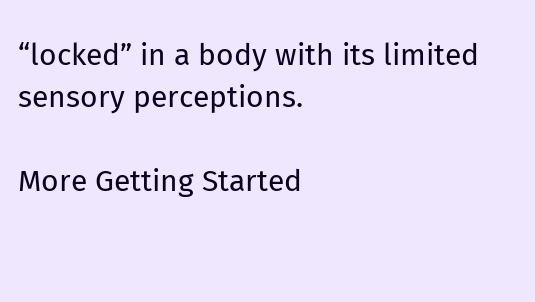“locked” in a body with its limited sensory perceptions.

More Getting Started